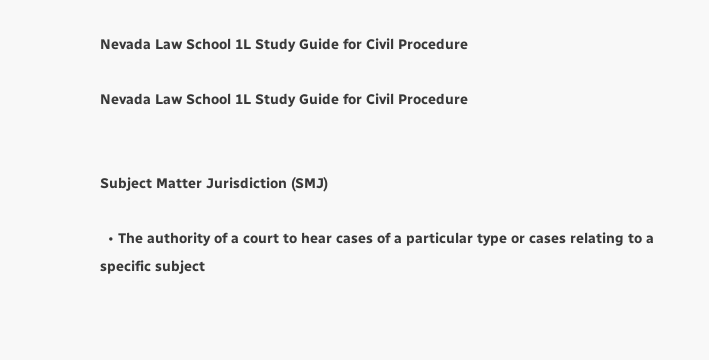Nevada Law School 1L Study Guide for Civil Procedure

Nevada Law School 1L Study Guide for Civil Procedure


Subject Matter Jurisdiction (SMJ)

  • The authority of a court to hear cases of a particular type or cases relating to a specific subject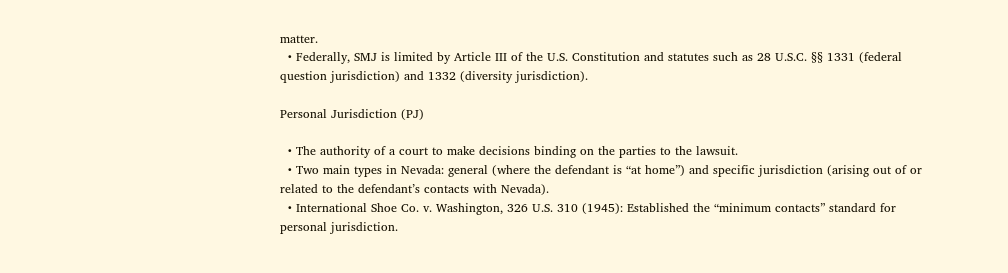matter.
  • Federally, SMJ is limited by Article III of the U.S. Constitution and statutes such as 28 U.S.C. §§ 1331 (federal question jurisdiction) and 1332 (diversity jurisdiction).

Personal Jurisdiction (PJ)

  • The authority of a court to make decisions binding on the parties to the lawsuit.
  • Two main types in Nevada: general (where the defendant is “at home”) and specific jurisdiction (arising out of or related to the defendant’s contacts with Nevada).
  • International Shoe Co. v. Washington, 326 U.S. 310 (1945): Established the “minimum contacts” standard for personal jurisdiction.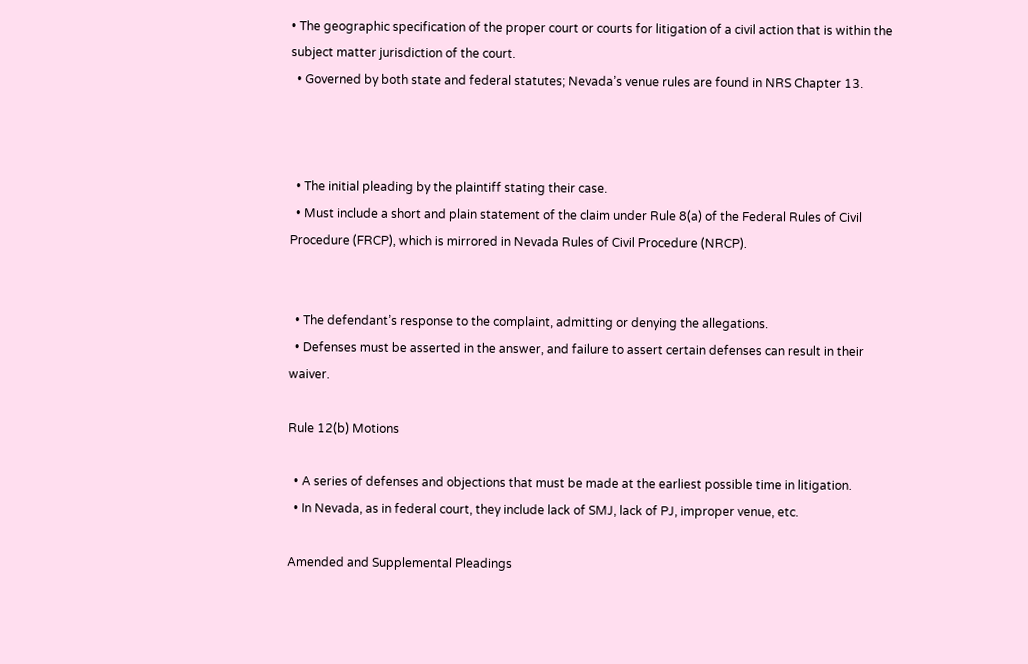• The geographic specification of the proper court or courts for litigation of a civil action that is within the subject matter jurisdiction of the court.
  • Governed by both state and federal statutes; Nevada’s venue rules are found in NRS Chapter 13.



  • The initial pleading by the plaintiff stating their case.
  • Must include a short and plain statement of the claim under Rule 8(a) of the Federal Rules of Civil Procedure (FRCP), which is mirrored in Nevada Rules of Civil Procedure (NRCP).


  • The defendant’s response to the complaint, admitting or denying the allegations.
  • Defenses must be asserted in the answer, and failure to assert certain defenses can result in their waiver.

Rule 12(b) Motions

  • A series of defenses and objections that must be made at the earliest possible time in litigation.
  • In Nevada, as in federal court, they include lack of SMJ, lack of PJ, improper venue, etc.

Amended and Supplemental Pleadings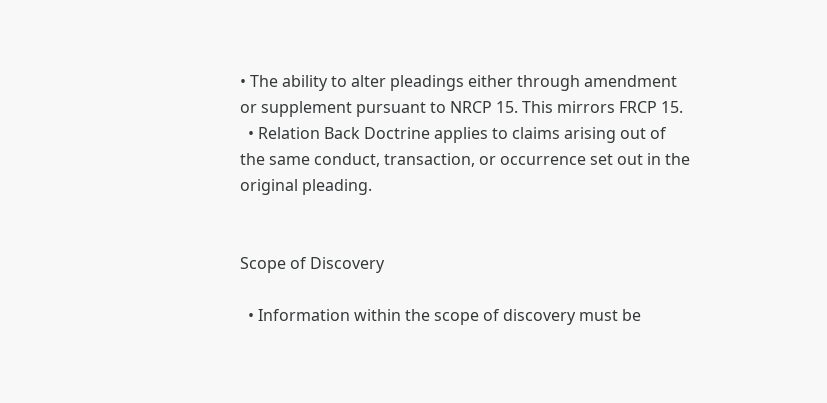• The ability to alter pleadings either through amendment or supplement pursuant to NRCP 15. This mirrors FRCP 15.
  • Relation Back Doctrine applies to claims arising out of the same conduct, transaction, or occurrence set out in the original pleading.


Scope of Discovery

  • Information within the scope of discovery must be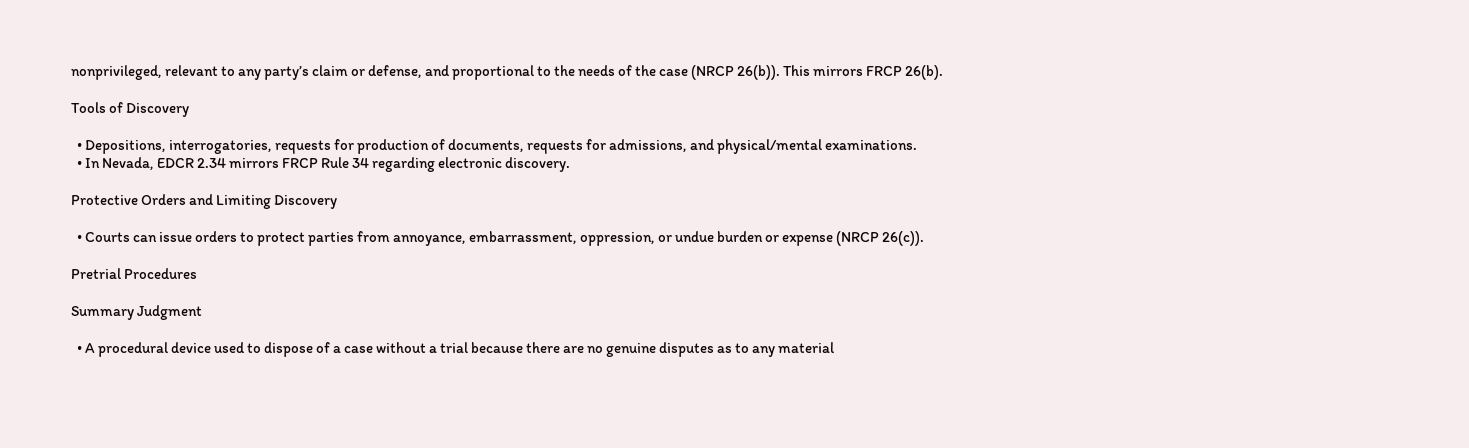nonprivileged, relevant to any party’s claim or defense, and proportional to the needs of the case (NRCP 26(b)). This mirrors FRCP 26(b).

Tools of Discovery

  • Depositions, interrogatories, requests for production of documents, requests for admissions, and physical/mental examinations.
  • In Nevada, EDCR 2.34 mirrors FRCP Rule 34 regarding electronic discovery.

Protective Orders and Limiting Discovery

  • Courts can issue orders to protect parties from annoyance, embarrassment, oppression, or undue burden or expense (NRCP 26(c)).

Pretrial Procedures

Summary Judgment

  • A procedural device used to dispose of a case without a trial because there are no genuine disputes as to any material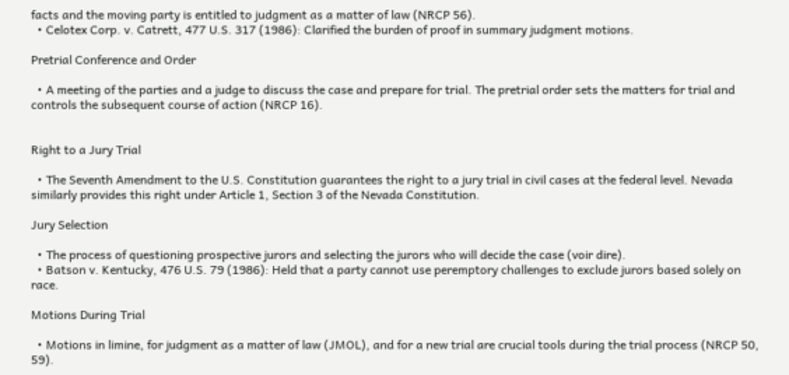facts and the moving party is entitled to judgment as a matter of law (NRCP 56).
  • Celotex Corp. v. Catrett, 477 U.S. 317 (1986): Clarified the burden of proof in summary judgment motions.

Pretrial Conference and Order

  • A meeting of the parties and a judge to discuss the case and prepare for trial. The pretrial order sets the matters for trial and controls the subsequent course of action (NRCP 16).


Right to a Jury Trial

  • The Seventh Amendment to the U.S. Constitution guarantees the right to a jury trial in civil cases at the federal level. Nevada similarly provides this right under Article 1, Section 3 of the Nevada Constitution.

Jury Selection

  • The process of questioning prospective jurors and selecting the jurors who will decide the case (voir dire).
  • Batson v. Kentucky, 476 U.S. 79 (1986): Held that a party cannot use peremptory challenges to exclude jurors based solely on race.

Motions During Trial

  • Motions in limine, for judgment as a matter of law (JMOL), and for a new trial are crucial tools during the trial process (NRCP 50, 59).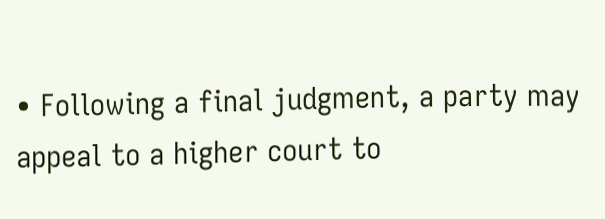• Following a final judgment, a party may appeal to a higher court to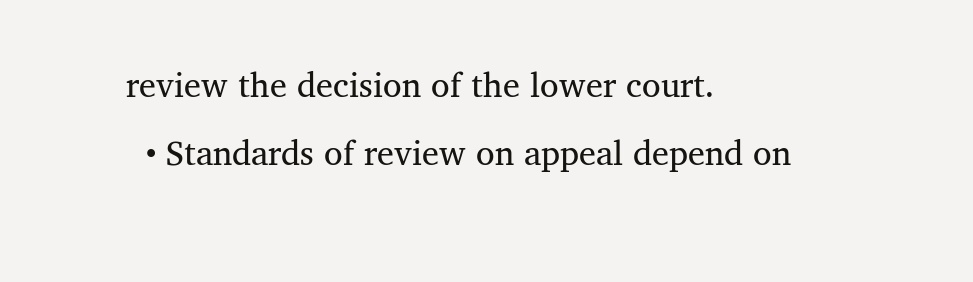review the decision of the lower court.
  • Standards of review on appeal depend on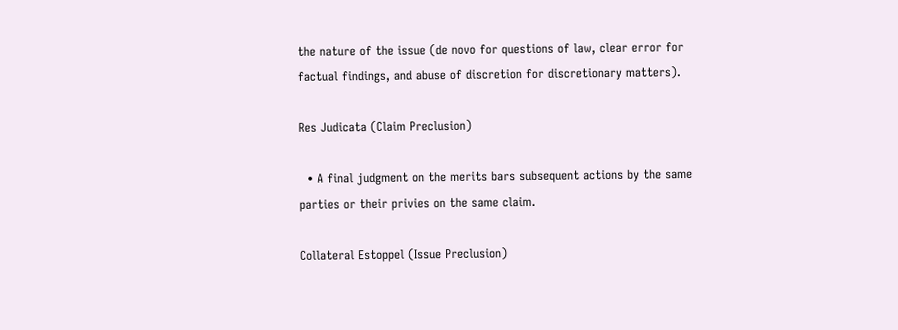the nature of the issue (de novo for questions of law, clear error for factual findings, and abuse of discretion for discretionary matters).

Res Judicata (Claim Preclusion)

  • A final judgment on the merits bars subsequent actions by the same parties or their privies on the same claim.

Collateral Estoppel (Issue Preclusion)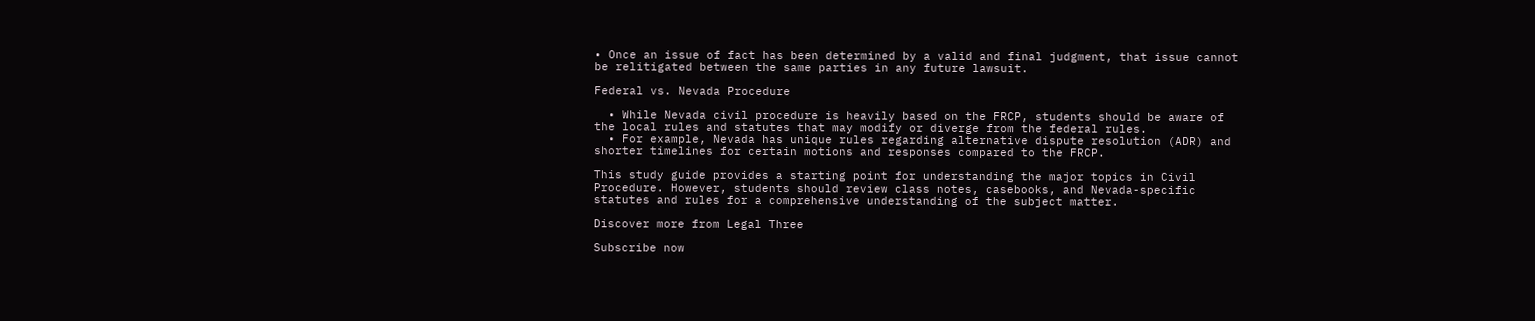• Once an issue of fact has been determined by a valid and final judgment, that issue cannot be relitigated between the same parties in any future lawsuit.

Federal vs. Nevada Procedure

  • While Nevada civil procedure is heavily based on the FRCP, students should be aware of the local rules and statutes that may modify or diverge from the federal rules.
  • For example, Nevada has unique rules regarding alternative dispute resolution (ADR) and shorter timelines for certain motions and responses compared to the FRCP.

This study guide provides a starting point for understanding the major topics in Civil Procedure. However, students should review class notes, casebooks, and Nevada-specific statutes and rules for a comprehensive understanding of the subject matter.

Discover more from Legal Three

Subscribe now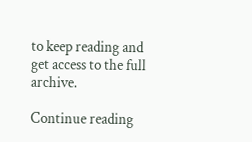to keep reading and get access to the full archive.

Continue reading